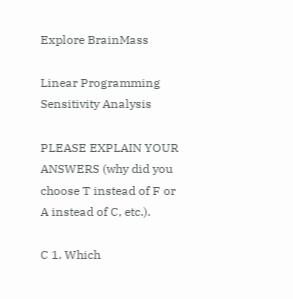Explore BrainMass

Linear Programming Sensitivity Analysis

PLEASE EXPLAIN YOUR ANSWERS (why did you choose T instead of F or A instead of C, etc.).

C 1. Which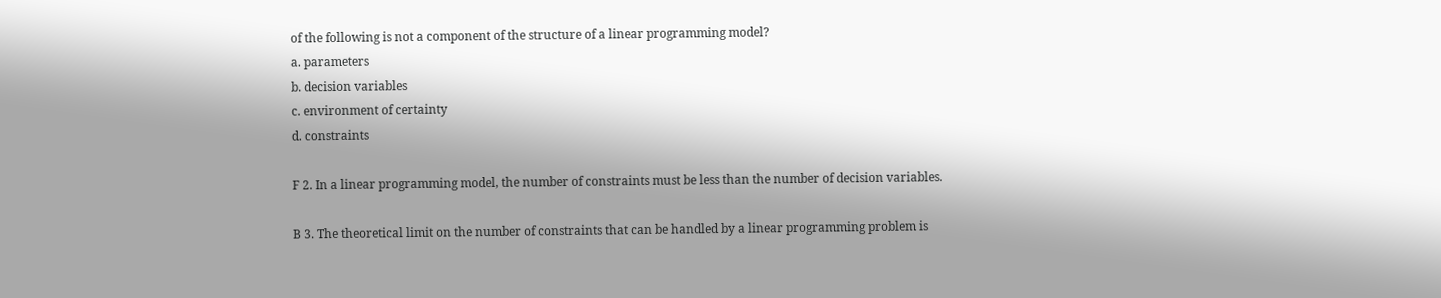of the following is not a component of the structure of a linear programming model?
a. parameters
b. decision variables
c. environment of certainty
d. constraints

F 2. In a linear programming model, the number of constraints must be less than the number of decision variables.

B 3. The theoretical limit on the number of constraints that can be handled by a linear programming problem is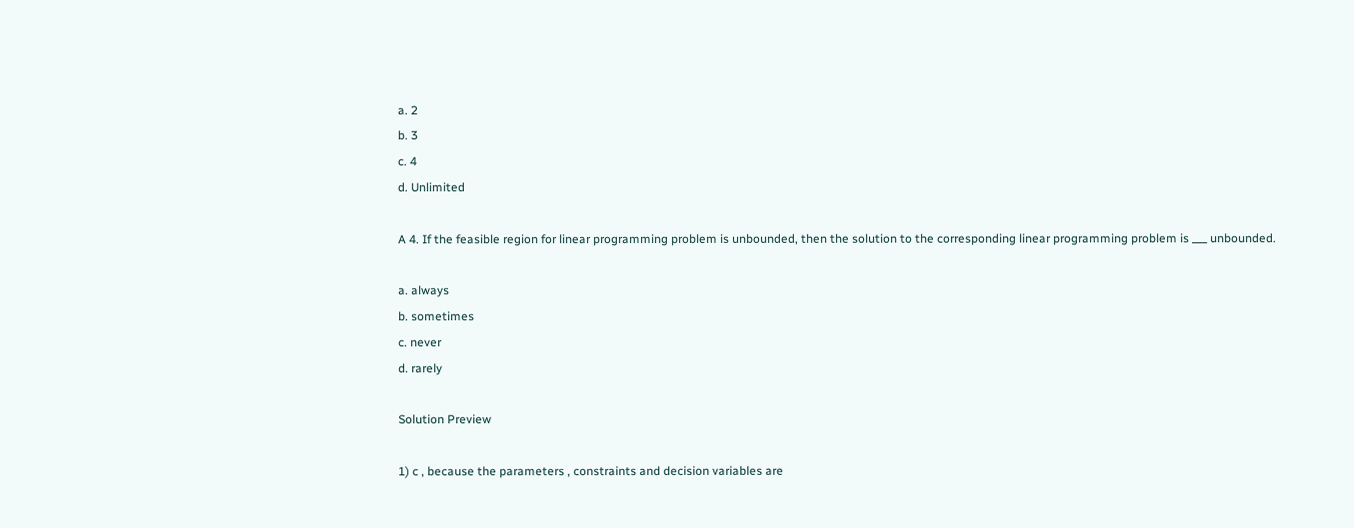a. 2
b. 3
c. 4
d. Unlimited

A 4. If the feasible region for linear programming problem is unbounded, then the solution to the corresponding linear programming problem is ___ unbounded.

a. always
b. sometimes
c. never
d. rarely

Solution Preview

1) c , because the parameters , constraints and decision variables are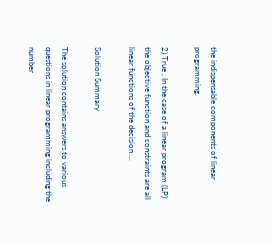the indispensable components of linear programming.

2) True , In the case of a linear program (LP) the objective function and constraints are all linear functions of the decision ...

Solution Summary

The solution contains answers to various questions in linear programming including the number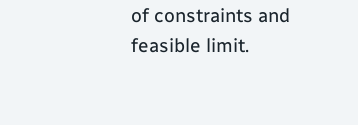of constraints and feasible limit.